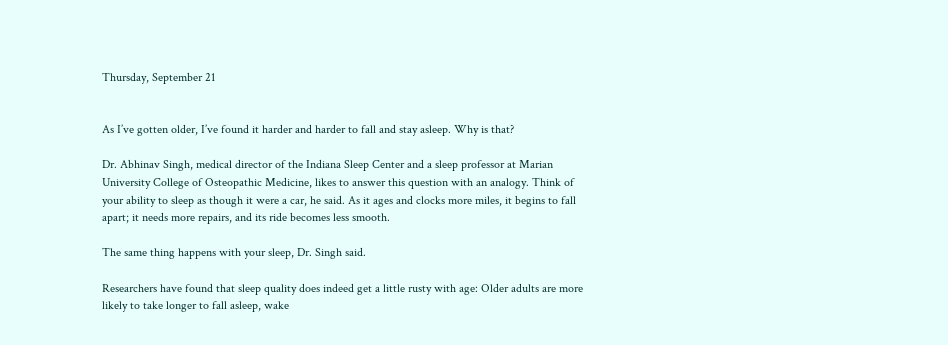Thursday, September 21


As I’ve gotten older, I’ve found it harder and harder to fall and stay asleep. Why is that?

Dr. Abhinav Singh, medical director of the Indiana Sleep Center and a sleep professor at Marian University College of Osteopathic Medicine, likes to answer this question with an analogy. Think of your ability to sleep as though it were a car, he said. As it ages and clocks more miles, it begins to fall apart; it needs more repairs, and its ride becomes less smooth.

The same thing happens with your sleep, Dr. Singh said.

Researchers have found that sleep quality does indeed get a little rusty with age: Older adults are more likely to take longer to fall asleep, wake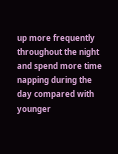up more frequently throughout the night and spend more time napping during the day compared with younger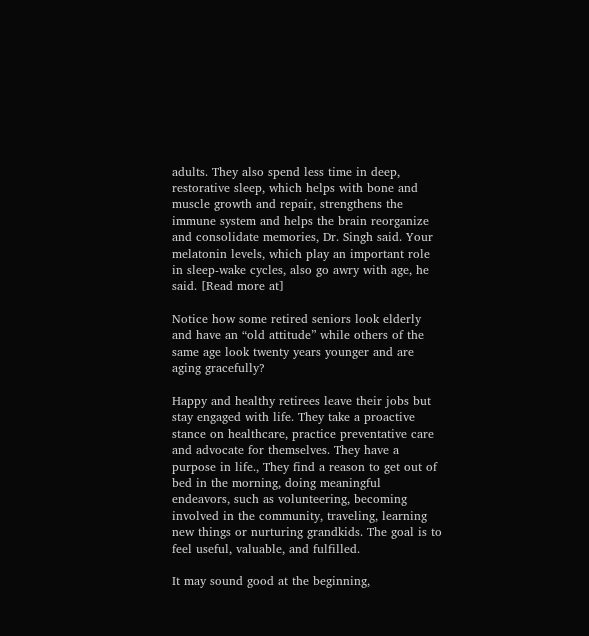adults. They also spend less time in deep, restorative sleep, which helps with bone and muscle growth and repair, strengthens the immune system and helps the brain reorganize and consolidate memories, Dr. Singh said. Your melatonin levels, which play an important role in sleep-wake cycles, also go awry with age, he said. [Read more at]

Notice how some retired seniors look elderly and have an “old attitude” while others of the same age look twenty years younger and are aging gracefully?

Happy and healthy retirees leave their jobs but stay engaged with life. They take a proactive stance on healthcare, practice preventative care and advocate for themselves. They have a purpose in life., They find a reason to get out of bed in the morning, doing meaningful endeavors, such as volunteering, becoming involved in the community, traveling, learning new things or nurturing grandkids. The goal is to feel useful, valuable, and fulfilled.

It may sound good at the beginning,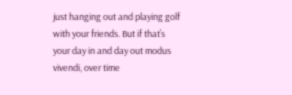just hanging out and playing golf with your friends. But if that’s your day in and day out modus vivendi, over time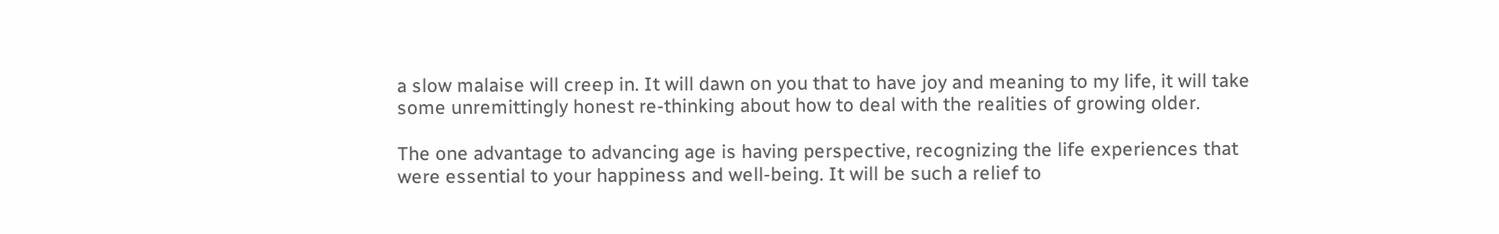a slow malaise will creep in. It will dawn on you that to have joy and meaning to my life, it will take some unremittingly honest re-thinking about how to deal with the realities of growing older.

The one advantage to advancing age is having perspective, recognizing the life experiences that were essential to your happiness and well-being. It will be such a relief to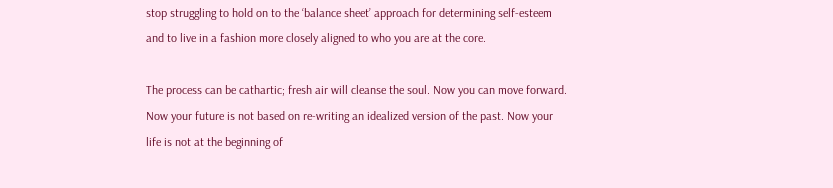stop struggling to hold on to the ‘balance sheet’ approach for determining self-esteem and to live in a fashion more closely aligned to who you are at the core.

The process can be cathartic; fresh air will cleanse the soul. Now you can move forward. Now your future is not based on re-writing an idealized version of the past. Now your life is not at the beginning of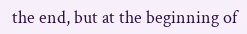the end, but at the beginning of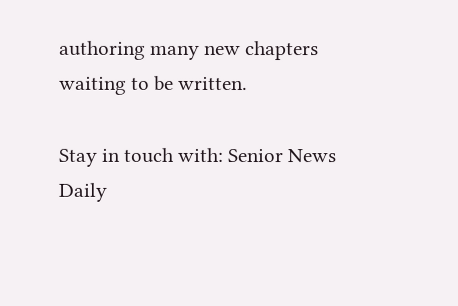authoring many new chapters waiting to be written.

Stay in touch with: Senior News Daily